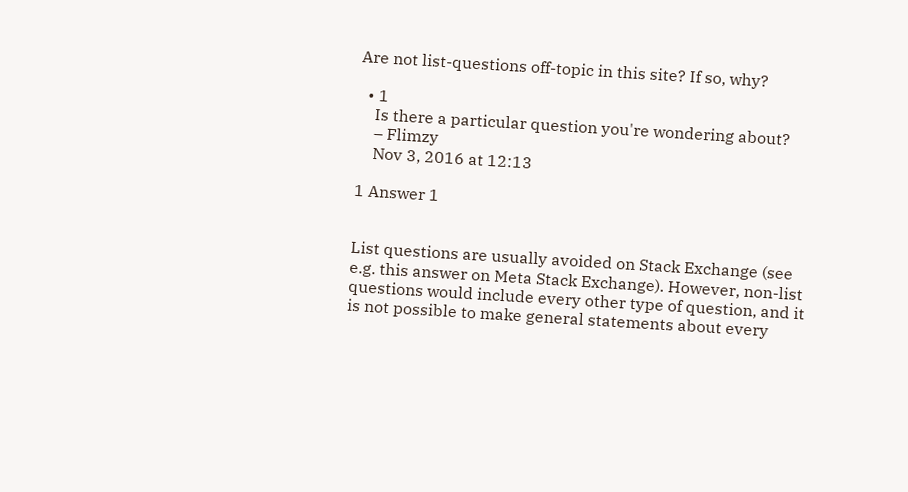Are not list-questions off-topic in this site? If so, why?

  • 1
    Is there a particular question you're wondering about?
    – Flimzy
    Nov 3, 2016 at 12:13

1 Answer 1


List questions are usually avoided on Stack Exchange (see e.g. this answer on Meta Stack Exchange). However, non-list questions would include every other type of question, and it is not possible to make general statements about every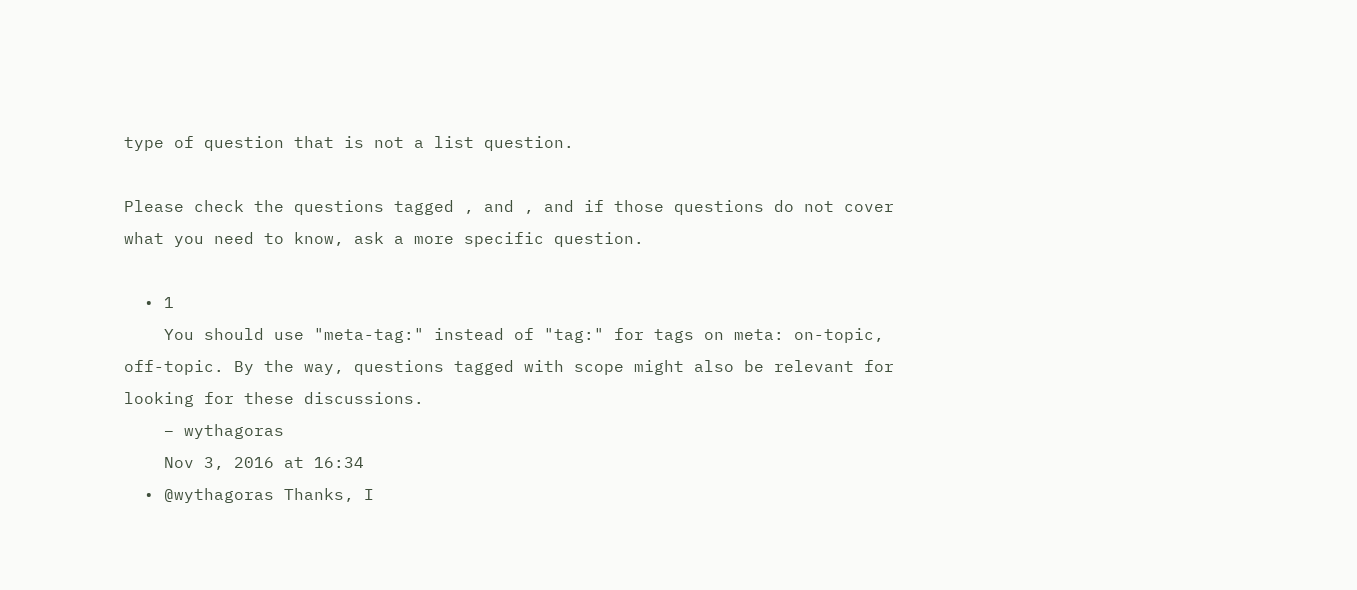type of question that is not a list question.

Please check the questions tagged , and , and if those questions do not cover what you need to know, ask a more specific question.

  • 1
    You should use "meta-tag:" instead of "tag:" for tags on meta: on-topic, off-topic. By the way, questions tagged with scope might also be relevant for looking for these discussions.
    – wythagoras
    Nov 3, 2016 at 16:34
  • @wythagoras Thanks, I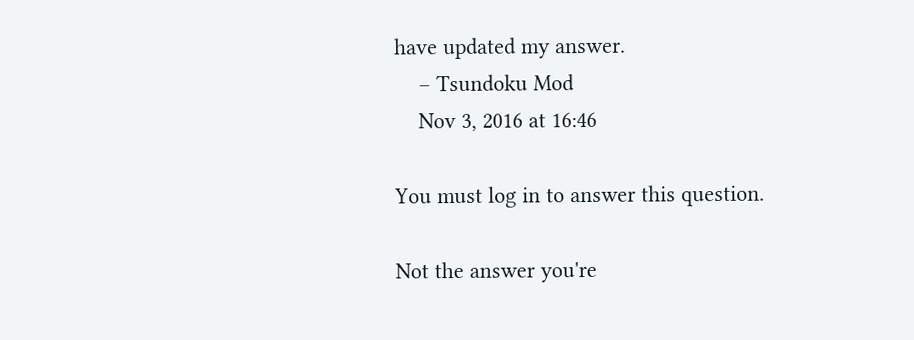have updated my answer.
    – Tsundoku Mod
    Nov 3, 2016 at 16:46

You must log in to answer this question.

Not the answer you're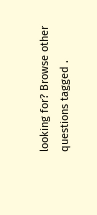looking for? Browse other questions tagged .